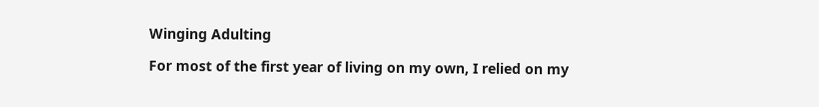Winging Adulting

For most of the first year of living on my own, I relied on my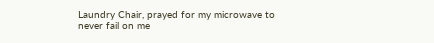Laundry Chair, prayed for my microwave to never fail on me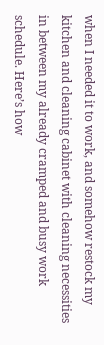when I needed it to work, and somehow restock my kitchen and cleaning cabinet with cleaning necessities in between my already cramped and busy work schedule. Here’s how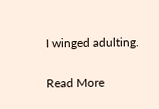I winged adulting.

Read More